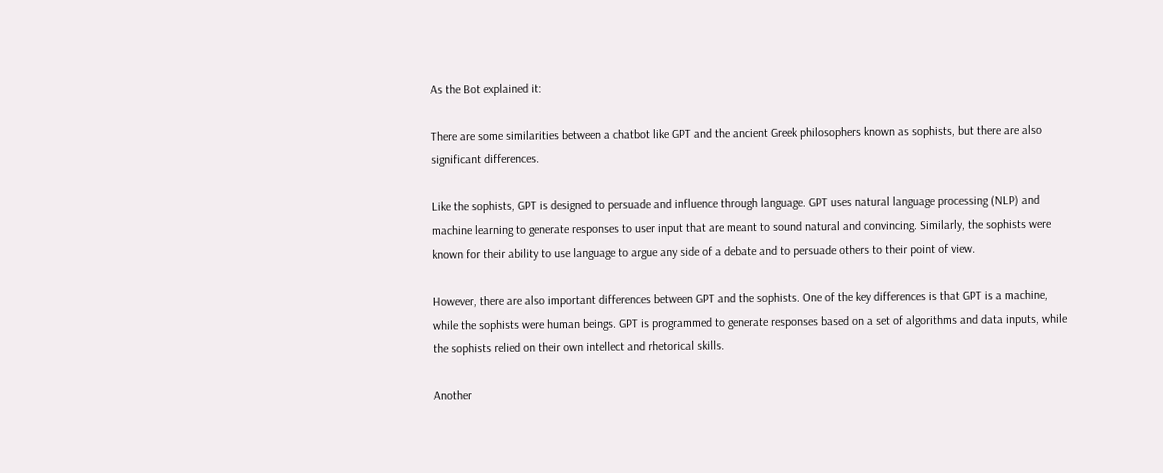As the Bot explained it:

There are some similarities between a chatbot like GPT and the ancient Greek philosophers known as sophists, but there are also significant differences.

Like the sophists, GPT is designed to persuade and influence through language. GPT uses natural language processing (NLP) and machine learning to generate responses to user input that are meant to sound natural and convincing. Similarly, the sophists were known for their ability to use language to argue any side of a debate and to persuade others to their point of view.

However, there are also important differences between GPT and the sophists. One of the key differences is that GPT is a machine, while the sophists were human beings. GPT is programmed to generate responses based on a set of algorithms and data inputs, while the sophists relied on their own intellect and rhetorical skills.

Another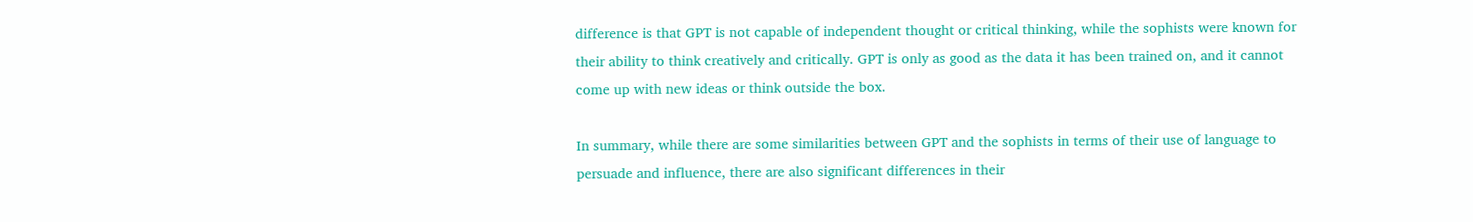difference is that GPT is not capable of independent thought or critical thinking, while the sophists were known for their ability to think creatively and critically. GPT is only as good as the data it has been trained on, and it cannot come up with new ideas or think outside the box.

In summary, while there are some similarities between GPT and the sophists in terms of their use of language to persuade and influence, there are also significant differences in their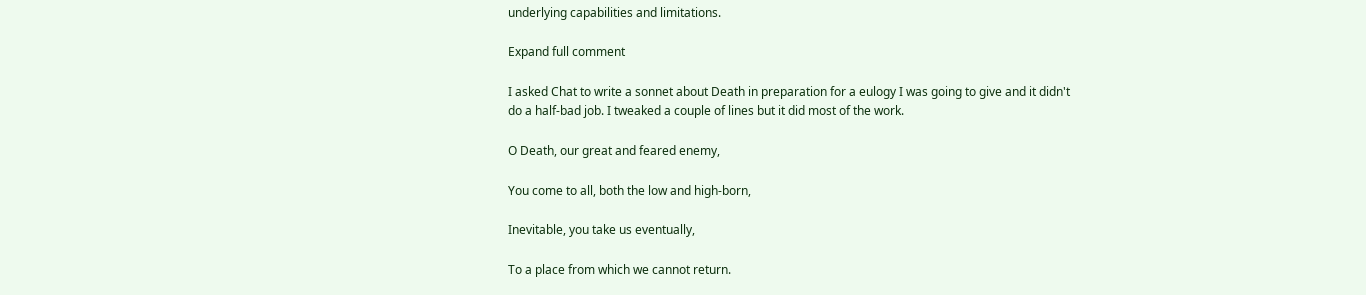underlying capabilities and limitations.

Expand full comment

I asked Chat to write a sonnet about Death in preparation for a eulogy I was going to give and it didn't do a half-bad job. I tweaked a couple of lines but it did most of the work.

O Death, our great and feared enemy,

You come to all, both the low and high-born,

Inevitable, you take us eventually,

To a place from which we cannot return.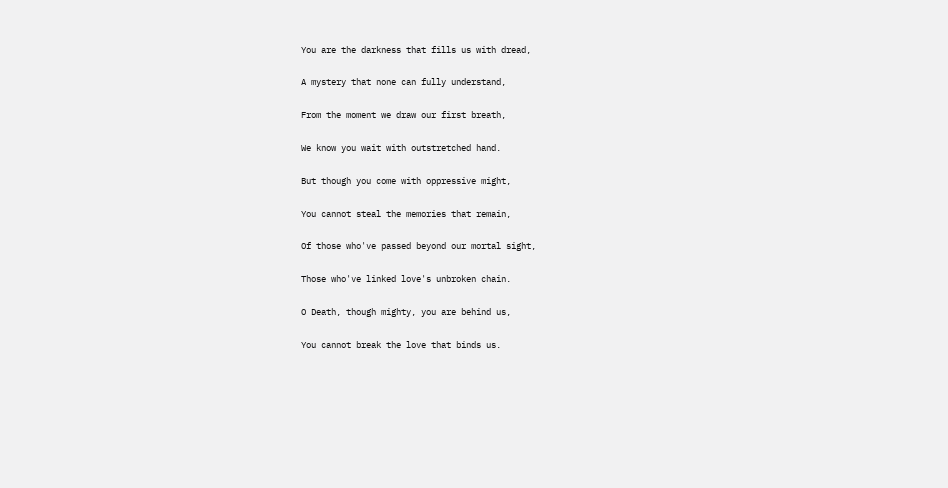You are the darkness that fills us with dread,

A mystery that none can fully understand,

From the moment we draw our first breath,

We know you wait with outstretched hand.

But though you come with oppressive might,

You cannot steal the memories that remain,

Of those who've passed beyond our mortal sight,

Those who've linked love's unbroken chain.

O Death, though mighty, you are behind us,

You cannot break the love that binds us.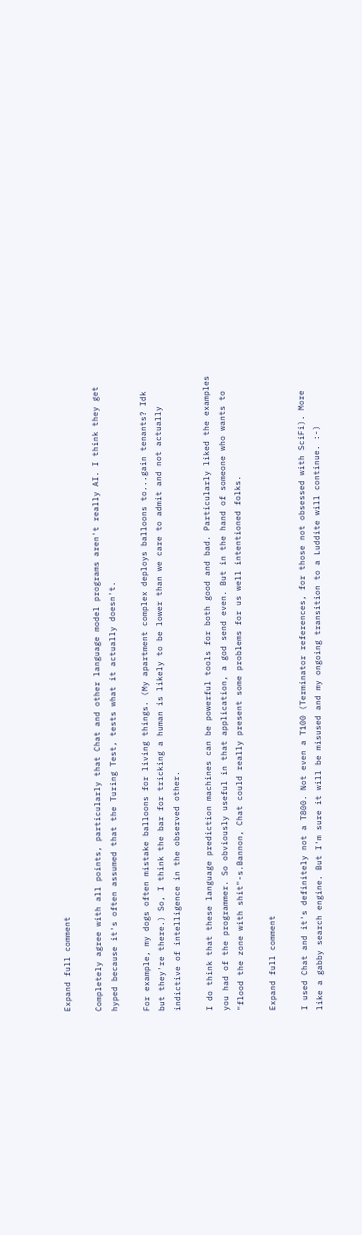Expand full comment

Completely agree with all points, particularly that Chat and other language model programs aren't really AI. I think they get hyped because it's often assumed that the Turing Test, tests what it actually doesn't.

For example, my dogs often mistake balloons for living things. (My apartment complex deploys balloons to...gain tenants? Idk but they're there.) So, I think the bar for tricking a human is likely to be lower than we care to admit and not actually indictive of intelligence in the observed other.

I do think that these language prediction machines can be powerful tools for both good and bad. Particularly liked the examples you had of the programmer. So obviously useful in that application, a god send even. But in the hand of someone who wants to "flood the zone with shit"-s.Bannon, Chat could really present some problems for us well intentioned folks.

Expand full comment

I used Chat and it's definitely not a T800. Not even a T100 (Terminator references, for those not obsessed with SciFi). More like a gabby search engine. But I'm sure it will be misused and my ongoing transition to a Luddite will continue. :-)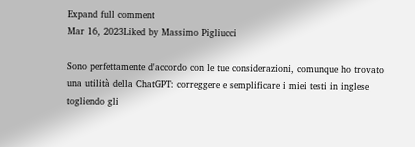Expand full comment
Mar 16, 2023Liked by Massimo Pigliucci

Sono perfettamente d'accordo con le tue considerazioni, comunque ho trovato una utilità della ChatGPT: correggere e semplificare i miei testi in inglese togliendo gli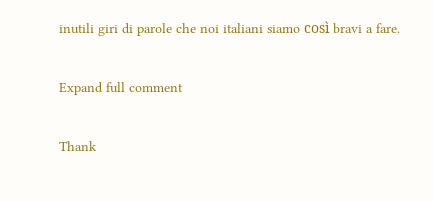inutili giri di parole che noi italiani siamo così bravi a fare.

Expand full comment

Thank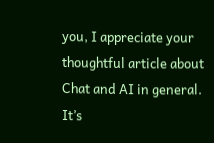you, I appreciate your thoughtful article about Chat and AI in general. It’s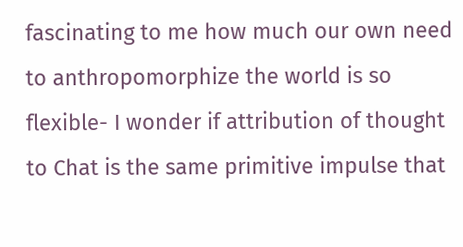fascinating to me how much our own need to anthropomorphize the world is so flexible- I wonder if attribution of thought to Chat is the same primitive impulse that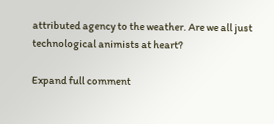attributed agency to the weather. Are we all just technological animists at heart?

Expand full comment